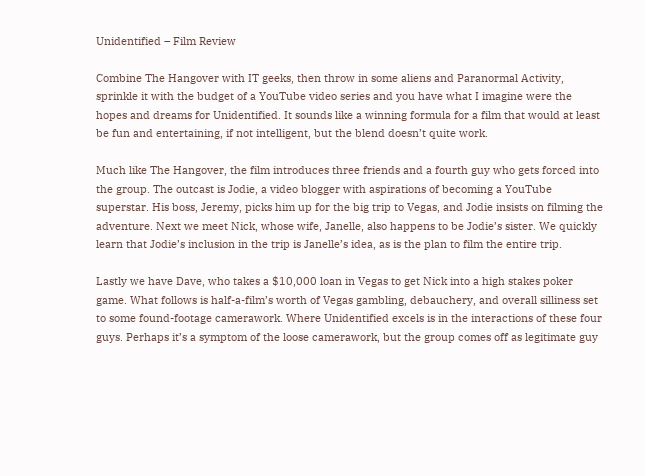Unidentified – Film Review

Combine The Hangover with IT geeks, then throw in some aliens and Paranormal Activity, sprinkle it with the budget of a YouTube video series and you have what I imagine were the hopes and dreams for Unidentified. It sounds like a winning formula for a film that would at least be fun and entertaining, if not intelligent, but the blend doesn’t quite work.

Much like The Hangover, the film introduces three friends and a fourth guy who gets forced into the group. The outcast is Jodie, a video blogger with aspirations of becoming a YouTube superstar. His boss, Jeremy, picks him up for the big trip to Vegas, and Jodie insists on filming the adventure. Next we meet Nick, whose wife, Janelle, also happens to be Jodie’s sister. We quickly learn that Jodie’s inclusion in the trip is Janelle’s idea, as is the plan to film the entire trip.

Lastly we have Dave, who takes a $10,000 loan in Vegas to get Nick into a high stakes poker game. What follows is half-a-film’s worth of Vegas gambling, debauchery, and overall silliness set to some found-footage camerawork. Where Unidentified excels is in the interactions of these four guys. Perhaps it’s a symptom of the loose camerawork, but the group comes off as legitimate guy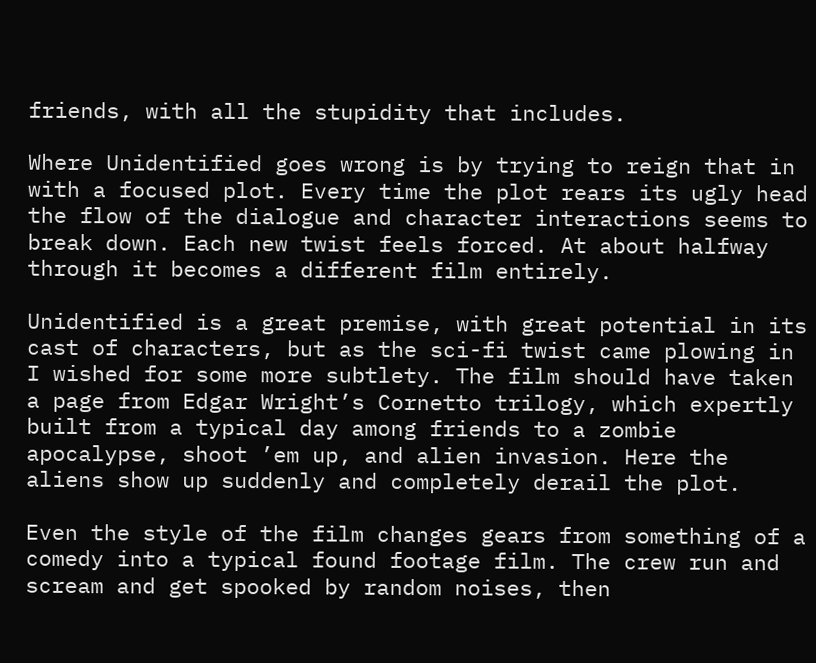friends, with all the stupidity that includes.

Where Unidentified goes wrong is by trying to reign that in with a focused plot. Every time the plot rears its ugly head the flow of the dialogue and character interactions seems to break down. Each new twist feels forced. At about halfway through it becomes a different film entirely.

Unidentified is a great premise, with great potential in its cast of characters, but as the sci-fi twist came plowing in I wished for some more subtlety. The film should have taken a page from Edgar Wright’s Cornetto trilogy, which expertly built from a typical day among friends to a zombie apocalypse, shoot ’em up, and alien invasion. Here the aliens show up suddenly and completely derail the plot.

Even the style of the film changes gears from something of a comedy into a typical found footage film. The crew run and scream and get spooked by random noises, then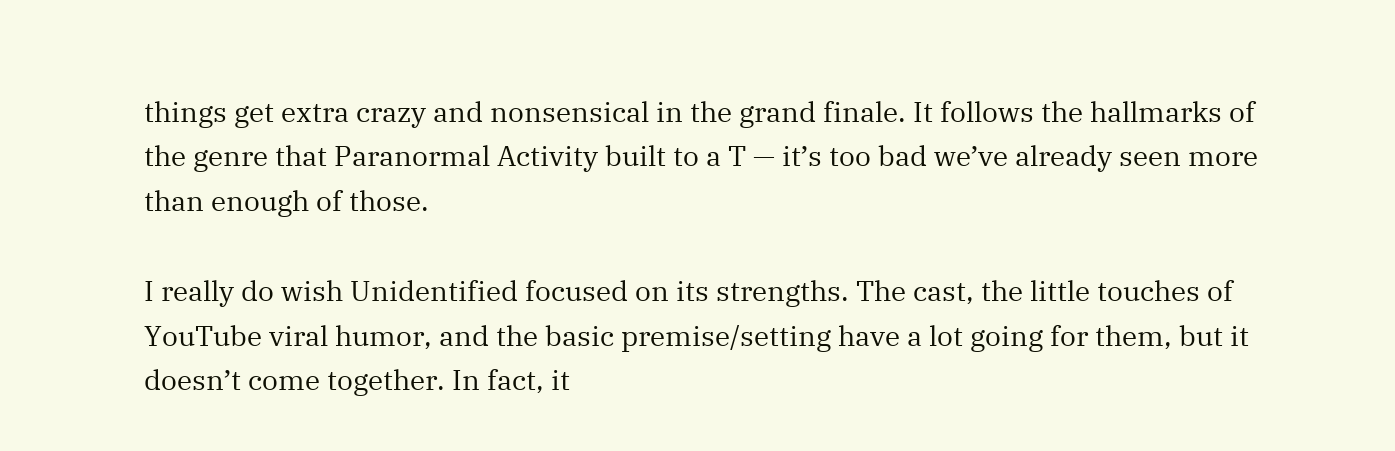things get extra crazy and nonsensical in the grand finale. It follows the hallmarks of the genre that Paranormal Activity built to a T — it’s too bad we’ve already seen more than enough of those.

I really do wish Unidentified focused on its strengths. The cast, the little touches of YouTube viral humor, and the basic premise/setting have a lot going for them, but it doesn’t come together. In fact, it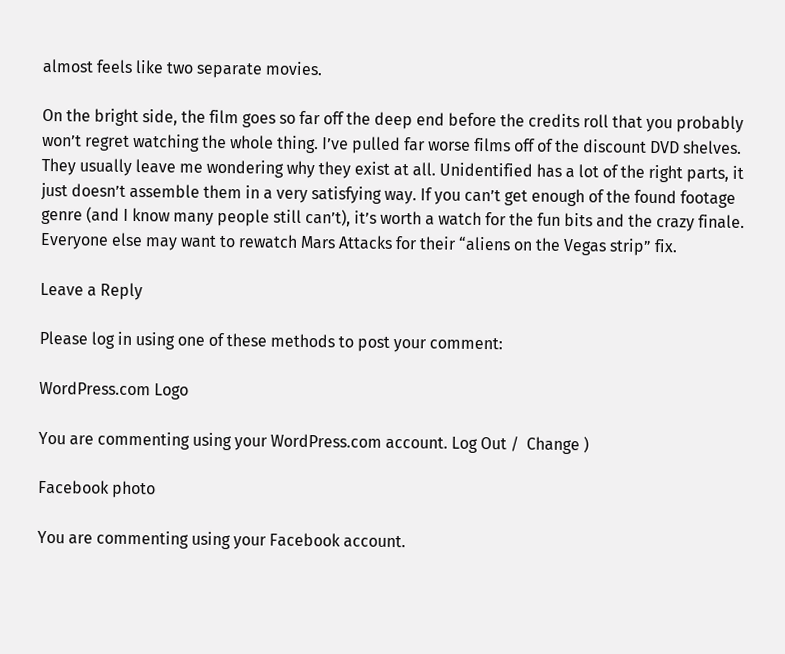almost feels like two separate movies.

On the bright side, the film goes so far off the deep end before the credits roll that you probably won’t regret watching the whole thing. I’ve pulled far worse films off of the discount DVD shelves. They usually leave me wondering why they exist at all. Unidentified has a lot of the right parts, it just doesn’t assemble them in a very satisfying way. If you can’t get enough of the found footage genre (and I know many people still can’t), it’s worth a watch for the fun bits and the crazy finale. Everyone else may want to rewatch Mars Attacks for their “aliens on the Vegas strip” fix.

Leave a Reply

Please log in using one of these methods to post your comment:

WordPress.com Logo

You are commenting using your WordPress.com account. Log Out /  Change )

Facebook photo

You are commenting using your Facebook account.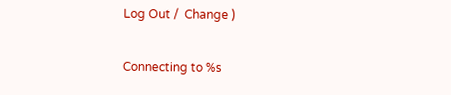Log Out /  Change )

Connecting to %s